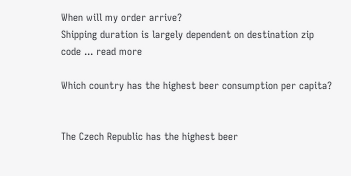When will my order arrive?
Shipping duration is largely dependent on destination zip code ... read more

Which country has the highest beer consumption per capita?


The Czech Republic has the highest beer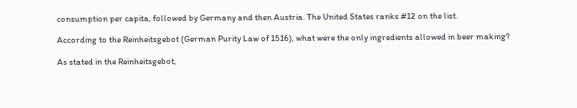consumption per capita, followed by Germany and then Austria. The United States ranks #12 on the list.

According to the Reinheitsgebot (German Purity Law of 1516), what were the only ingredients allowed in beer making?

As stated in the Reinheitsgebot,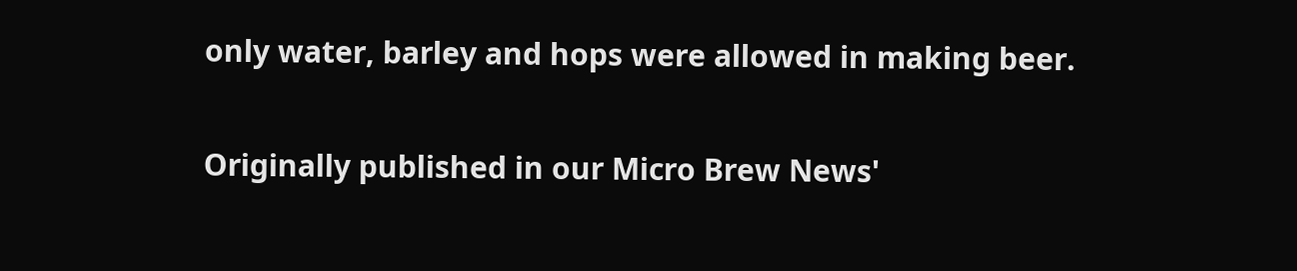only water, barley and hops were allowed in making beer.

Originally published in our Micro Brew News'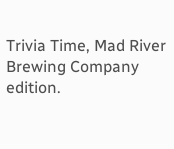Trivia Time, Mad River Brewing Company edition.